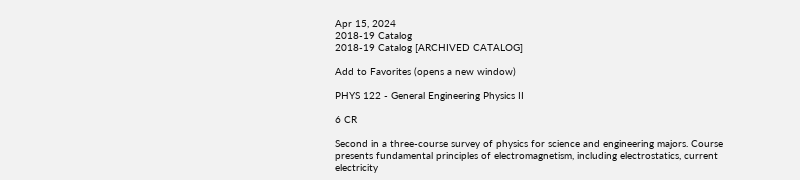Apr 15, 2024
2018-19 Catalog
2018-19 Catalog [ARCHIVED CATALOG]

Add to Favorites (opens a new window)

PHYS 122 - General Engineering Physics II

6 CR

Second in a three-course survey of physics for science and engineering majors. Course presents fundamental principles of electromagnetism, including electrostatics, current electricity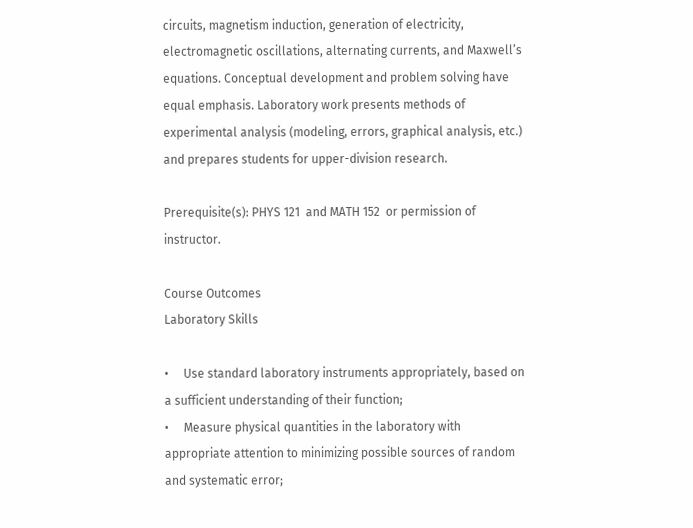circuits, magnetism induction, generation of electricity, electromagnetic oscillations, alternating currents, and Maxwell’s equations. Conceptual development and problem solving have equal emphasis. Laboratory work presents methods of experimental analysis (modeling, errors, graphical analysis, etc.) and prepares students for upper-division research.

Prerequisite(s): PHYS 121  and MATH 152  or permission of instructor.

Course Outcomes
Laboratory Skills

•     Use standard laboratory instruments appropriately, based on a sufficient understanding of their function;
•     Measure physical quantities in the laboratory with appropriate attention to minimizing possible sources of random and systematic error;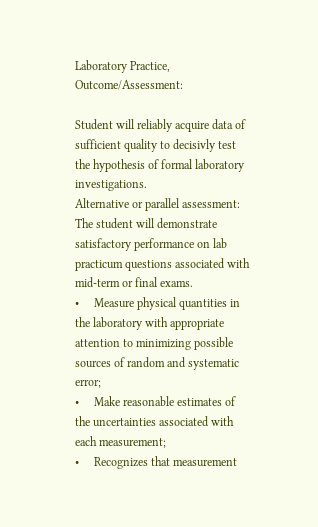Laboratory Practice, Outcome/Assessment:

Student will reliably acquire data of sufficient quality to decisivly test the hypothesis of formal laboratory investigations.
Alternative or parallel assessment:
The student will demonstrate satisfactory performance on lab practicum questions associated with mid-term or final exams.
•     Measure physical quantities in the laboratory with appropriate attention to minimizing possible sources of random and systematic error;
•     Make reasonable estimates of the uncertainties associated with each measurement;
•     Recognizes that measurement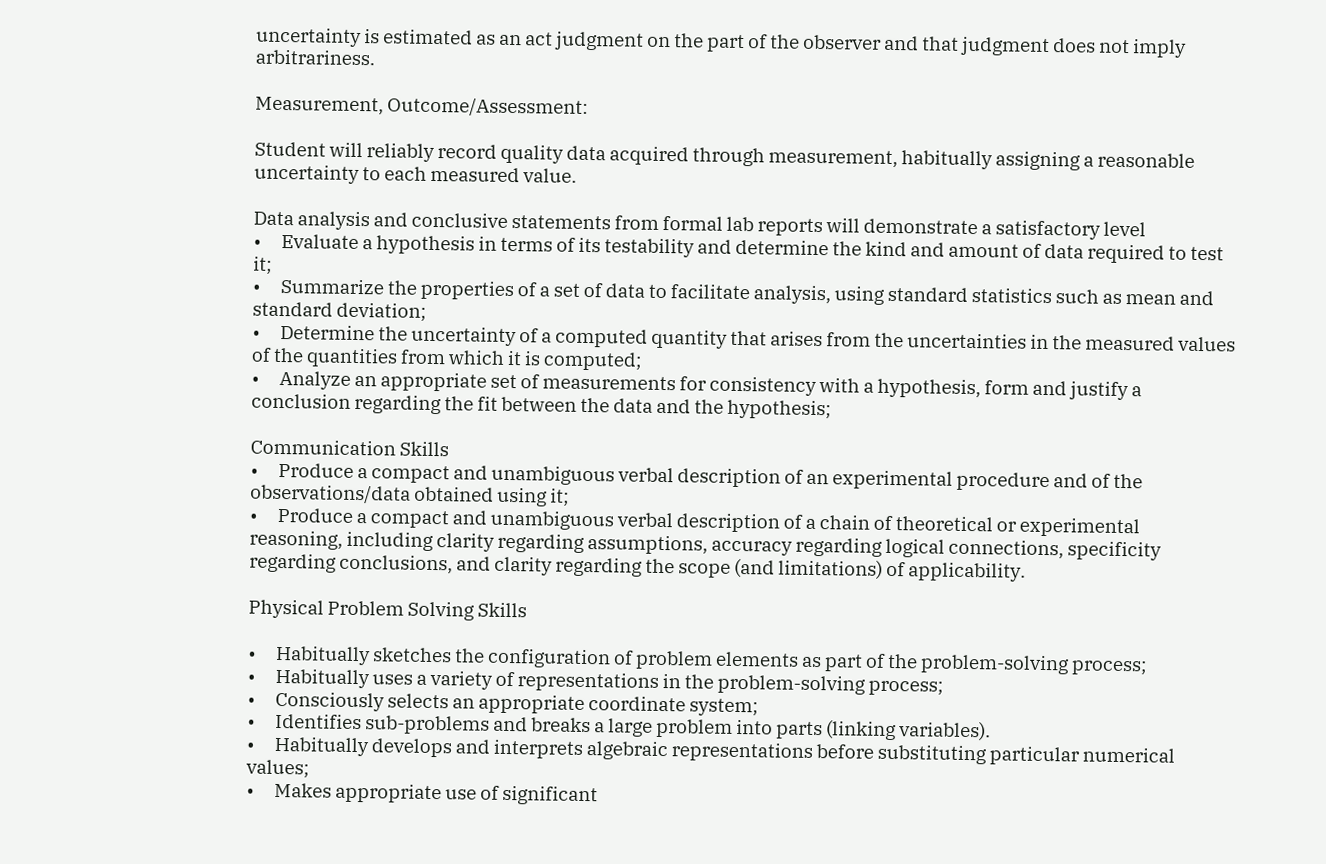uncertainty is estimated as an act judgment on the part of the observer and that judgment does not imply arbitrariness.

Measurement, Outcome/Assessment:

Student will reliably record quality data acquired through measurement, habitually assigning a reasonable uncertainty to each measured value.

Data analysis and conclusive statements from formal lab reports will demonstrate a satisfactory level
•     Evaluate a hypothesis in terms of its testability and determine the kind and amount of data required to test it;
•     Summarize the properties of a set of data to facilitate analysis, using standard statistics such as mean and standard deviation;
•     Determine the uncertainty of a computed quantity that arises from the uncertainties in the measured values of the quantities from which it is computed;
•     Analyze an appropriate set of measurements for consistency with a hypothesis, form and justify a conclusion regarding the fit between the data and the hypothesis;

Communication Skills
•     Produce a compact and unambiguous verbal description of an experimental procedure and of the observations/data obtained using it;
•     Produce a compact and unambiguous verbal description of a chain of theoretical or experimental reasoning, including clarity regarding assumptions, accuracy regarding logical connections, specificity regarding conclusions, and clarity regarding the scope (and limitations) of applicability.

Physical Problem Solving Skills

•     Habitually sketches the configuration of problem elements as part of the problem-solving process;
•     Habitually uses a variety of representations in the problem-solving process;
•     Consciously selects an appropriate coordinate system;
•     Identifies sub-problems and breaks a large problem into parts (linking variables).
•     Habitually develops and interprets algebraic representations before substituting particular numerical values;
•     Makes appropriate use of significant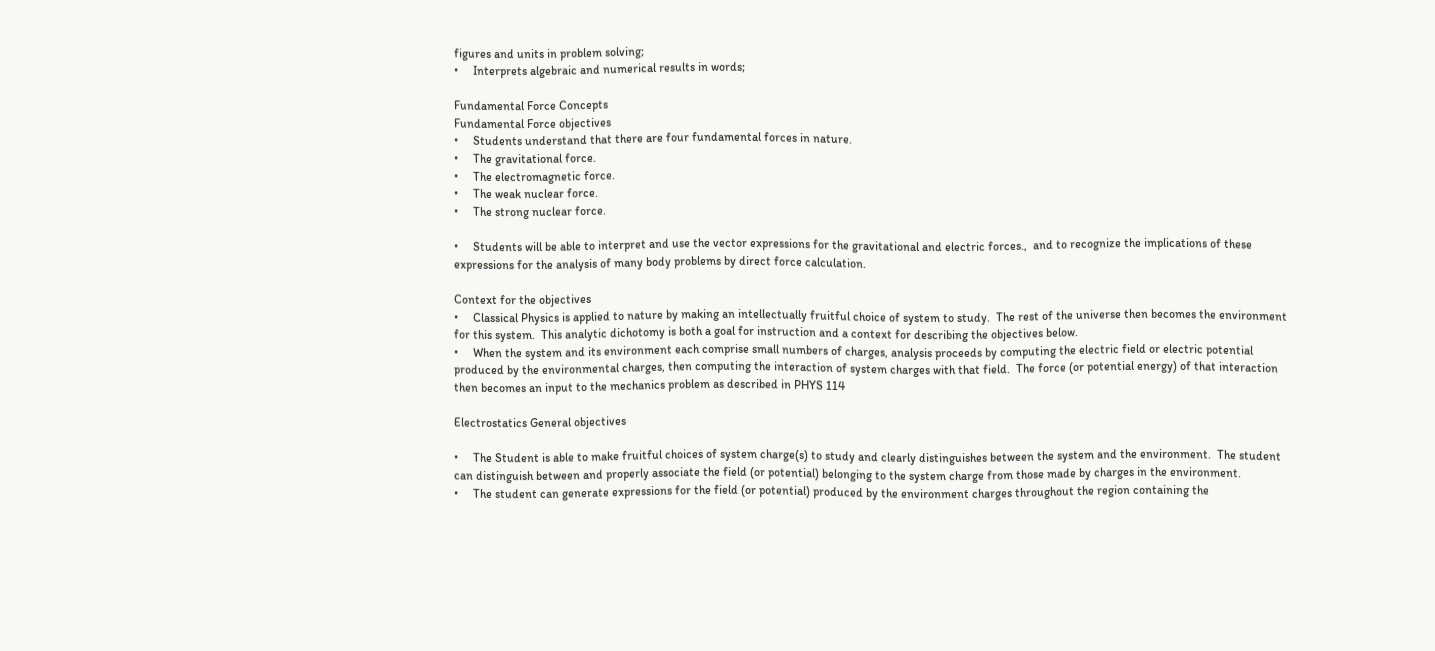figures and units in problem solving;
•     Interprets algebraic and numerical results in words;

Fundamental Force Concepts
Fundamental Force objectives
•     Students understand that there are four fundamental forces in nature.
•     The gravitational force.
•     The electromagnetic force.
•     The weak nuclear force.
•     The strong nuclear force.

•     Students will be able to interpret and use the vector expressions for the gravitational and electric forces.,  and to recognize the implications of these expressions for the analysis of many body problems by direct force calculation.

Context for the objectives
•     Classical Physics is applied to nature by making an intellectually fruitful choice of system to study.  The rest of the universe then becomes the environment for this system.  This analytic dichotomy is both a goal for instruction and a context for describing the objectives below.
•     When the system and its environment each comprise small numbers of charges, analysis proceeds by computing the electric field or electric potential produced by the environmental charges, then computing the interaction of system charges with that field.  The force (or potential energy) of that interaction then becomes an input to the mechanics problem as described in PHYS 114

Electrostatics General objectives

•     The Student is able to make fruitful choices of system charge(s) to study and clearly distinguishes between the system and the environment.  The student can distinguish between and properly associate the field (or potential) belonging to the system charge from those made by charges in the environment.
•     The student can generate expressions for the field (or potential) produced by the environment charges throughout the region containing the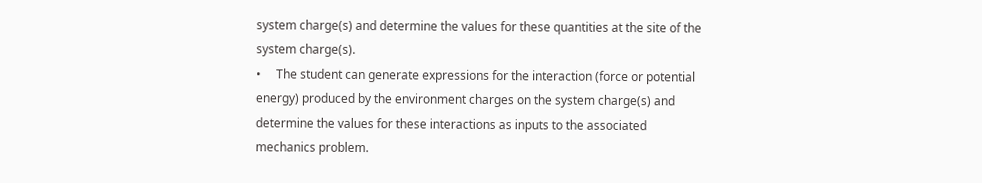system charge(s) and determine the values for these quantities at the site of the system charge(s).
•     The student can generate expressions for the interaction (force or potential energy) produced by the environment charges on the system charge(s) and determine the values for these interactions as inputs to the associated mechanics problem.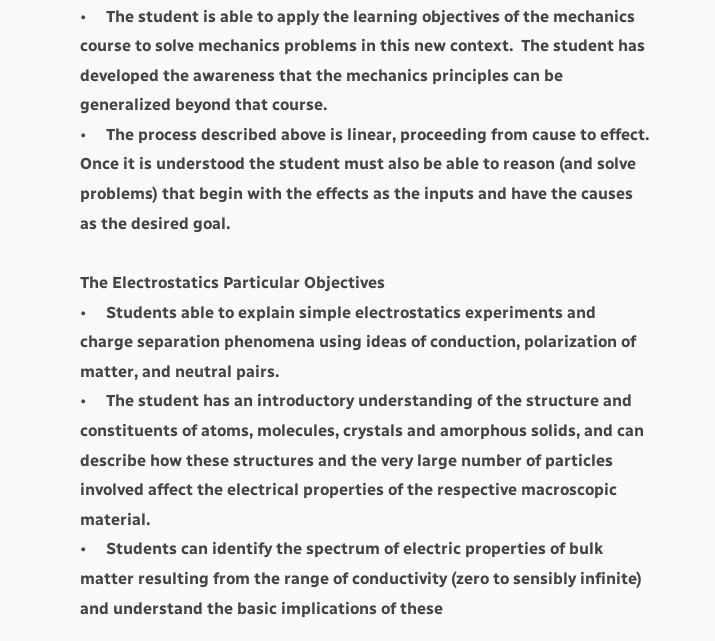•     The student is able to apply the learning objectives of the mechanics course to solve mechanics problems in this new context.  The student has developed the awareness that the mechanics principles can be generalized beyond that course.
•     The process described above is linear, proceeding from cause to effect.  Once it is understood the student must also be able to reason (and solve problems) that begin with the effects as the inputs and have the causes as the desired goal.

The Electrostatics Particular Objectives
•     Students able to explain simple electrostatics experiments and charge separation phenomena using ideas of conduction, polarization of matter, and neutral pairs.
•     The student has an introductory understanding of the structure and constituents of atoms, molecules, crystals and amorphous solids, and can describe how these structures and the very large number of particles involved affect the electrical properties of the respective macroscopic material.
•     Students can identify the spectrum of electric properties of bulk matter resulting from the range of conductivity (zero to sensibly infinite) and understand the basic implications of these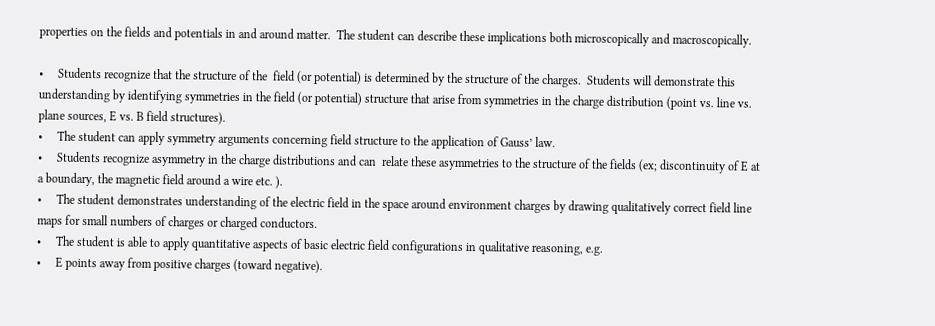properties on the fields and potentials in and around matter.  The student can describe these implications both microscopically and macroscopically.

•     Students recognize that the structure of the  field (or potential) is determined by the structure of the charges.  Students will demonstrate this understanding by identifying symmetries in the field (or potential) structure that arise from symmetries in the charge distribution (point vs. line vs. plane sources, E vs. B field structures).
•     The student can apply symmetry arguments concerning field structure to the application of Gauss’ law.
•     Students recognize asymmetry in the charge distributions and can  relate these asymmetries to the structure of the fields (ex; discontinuity of E at a boundary, the magnetic field around a wire etc. ).
•     The student demonstrates understanding of the electric field in the space around environment charges by drawing qualitatively correct field line maps for small numbers of charges or charged conductors.
•     The student is able to apply quantitative aspects of basic electric field configurations in qualitative reasoning, e.g.
•     E points away from positive charges (toward negative).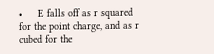•     E falls off as r squared for the point charge, and as r cubed for the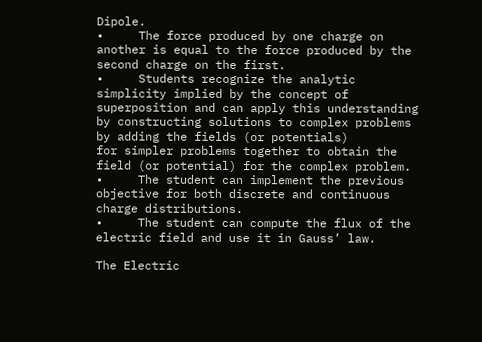Dipole.
•     The force produced by one charge on another is equal to the force produced by the second charge on the first.
•     Students recognize the analytic simplicity implied by the concept of superposition and can apply this understanding by constructing solutions to complex problems by adding the fields (or potentials)
for simpler problems together to obtain the field (or potential) for the complex problem.
•     The student can implement the previous objective for both discrete and continuous charge distributions.
•     The student can compute the flux of the electric field and use it in Gauss’ law.

The Electric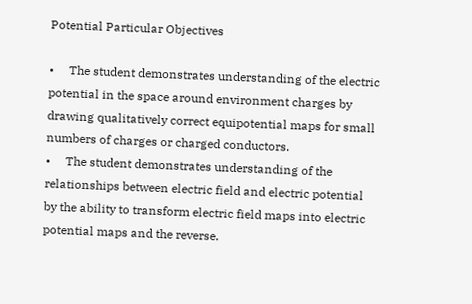Potential Particular Objectives

•     The student demonstrates understanding of the electric potential in the space around environment charges by drawing qualitatively correct equipotential maps for small numbers of charges or charged conductors.
•     The student demonstrates understanding of the relationships between electric field and electric potential by the ability to transform electric field maps into electric potential maps and the reverse.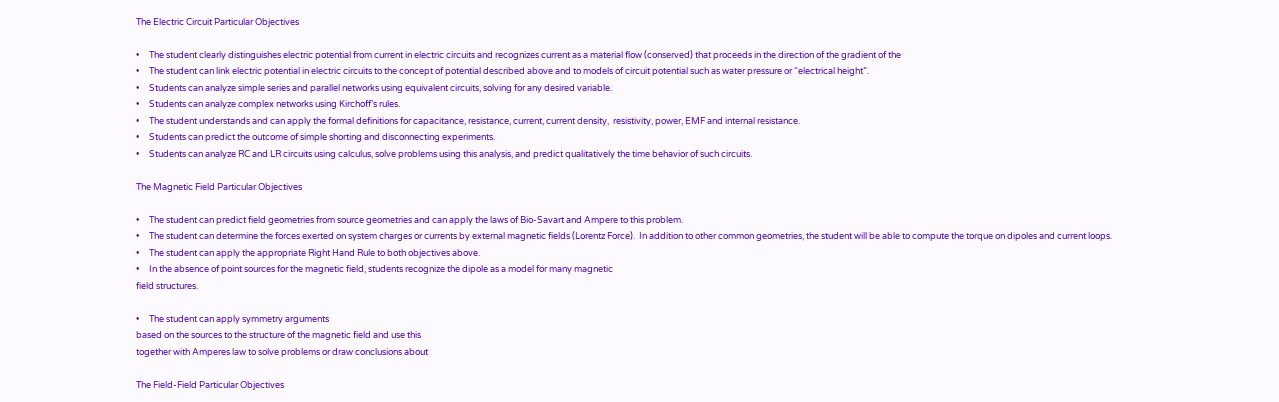The Electric Circuit Particular Objectives

•     The student clearly distinguishes electric potential from current in electric circuits and recognizes current as a material flow (conserved) that proceeds in the direction of the gradient of the
•     The student can link electric potential in electric circuits to the concept of potential described above and to models of circuit potential such as water pressure or “electrical height”.
•     Students can analyze simple series and parallel networks using equivalent circuits, solving for any desired variable.
•     Students can analyze complex networks using Kirchoff’s rules.
•     The student understands and can apply the formal definitions for capacitance, resistance, current, current density,  resistivity, power, EMF and internal resistance.
•     Students can predict the outcome of simple shorting and disconnecting experiments.
•     Students can analyze RC and LR circuits using calculus, solve problems using this analysis, and predict qualitatively the time behavior of such circuits.

The Magnetic Field Particular Objectives

•     The student can predict field geometries from source geometries and can apply the laws of Bio-Savart and Ampere to this problem.
•     The student can determine the forces exerted on system charges or currents by external magnetic fields (Lorentz Force).  In addition to other common geometries, the student will be able to compute the torque on dipoles and current loops.
•     The student can apply the appropriate Right Hand Rule to both objectives above.
•     In the absence of point sources for the magnetic field, students recognize the dipole as a model for many magnetic
field structures.

•     The student can apply symmetry arguments
based on the sources to the structure of the magnetic field and use this
together with Amperes law to solve problems or draw conclusions about

The Field-Field Particular Objectives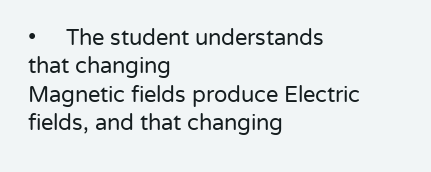•     The student understands that changing
Magnetic fields produce Electric fields, and that changing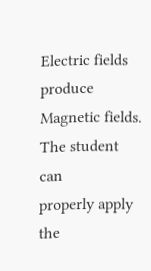Electric fields
produce Magnetic fields.  The student can
properly apply the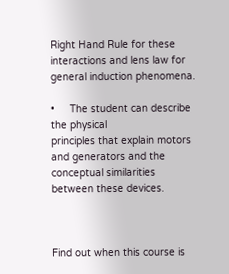Right Hand Rule for these interactions and lens law for
general induction phenomena.

•     The student can describe the physical
principles that explain motors and generators and the conceptual similarities
between these devices.



Find out when this course is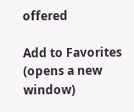offered

Add to Favorites (opens a new window)